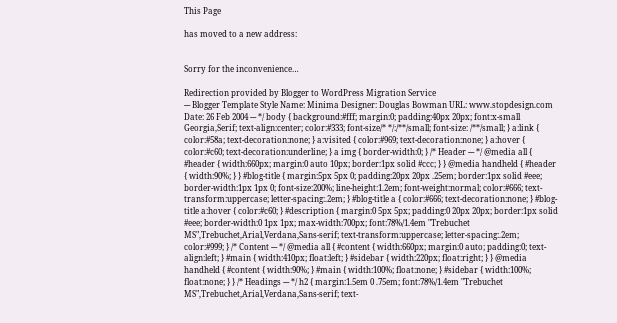This Page

has moved to a new address:


Sorry for the inconvenience…

Redirection provided by Blogger to WordPress Migration Service
--- Blogger Template Style Name: Minima Designer: Douglas Bowman URL: www.stopdesign.com Date: 26 Feb 2004 --- */ body { background:#fff; margin:0; padding:40px 20px; font:x-small Georgia,Serif; text-align:center; color:#333; font-size/* */:/**/small; font-size: /**/small; } a:link { color:#58a; text-decoration:none; } a:visited { color:#969; text-decoration:none; } a:hover { color:#c60; text-decoration:underline; } a img { border-width:0; } /* Header --- */ @media all { #header { width:660px; margin:0 auto 10px; border:1px solid #ccc; } } @media handheld { #header { width:90%; } } #blog-title { margin:5px 5px 0; padding:20px 20px .25em; border:1px solid #eee; border-width:1px 1px 0; font-size:200%; line-height:1.2em; font-weight:normal; color:#666; text-transform:uppercase; letter-spacing:.2em; } #blog-title a { color:#666; text-decoration:none; } #blog-title a:hover { color:#c60; } #description { margin:0 5px 5px; padding:0 20px 20px; border:1px solid #eee; border-width:0 1px 1px; max-width:700px; font:78%/1.4em "Trebuchet MS",Trebuchet,Arial,Verdana,Sans-serif; text-transform:uppercase; letter-spacing:.2em; color:#999; } /* Content --- */ @media all { #content { width:660px; margin:0 auto; padding:0; text-align:left; } #main { width:410px; float:left; } #sidebar { width:220px; float:right; } } @media handheld { #content { width:90%; } #main { width:100%; float:none; } #sidebar { width:100%; float:none; } } /* Headings --- */ h2 { margin:1.5em 0 .75em; font:78%/1.4em "Trebuchet MS",Trebuchet,Arial,Verdana,Sans-serif; text-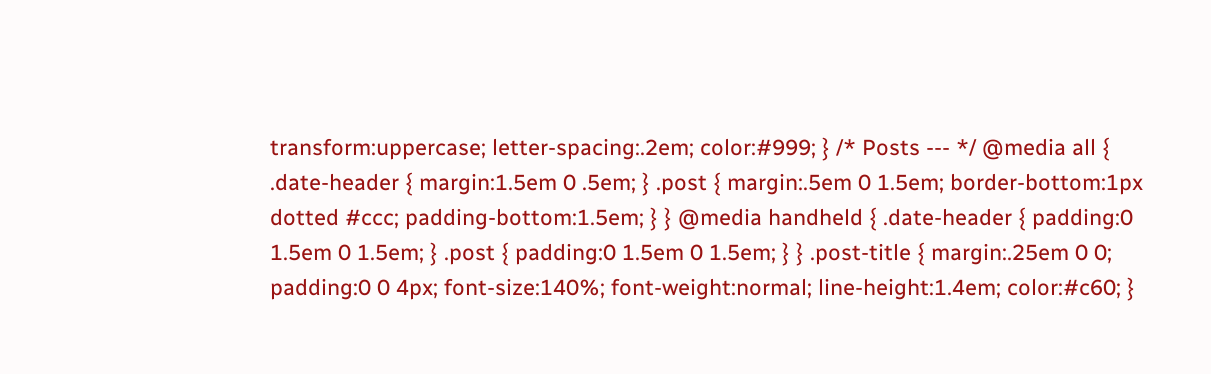transform:uppercase; letter-spacing:.2em; color:#999; } /* Posts --- */ @media all { .date-header { margin:1.5em 0 .5em; } .post { margin:.5em 0 1.5em; border-bottom:1px dotted #ccc; padding-bottom:1.5em; } } @media handheld { .date-header { padding:0 1.5em 0 1.5em; } .post { padding:0 1.5em 0 1.5em; } } .post-title { margin:.25em 0 0; padding:0 0 4px; font-size:140%; font-weight:normal; line-height:1.4em; color:#c60; }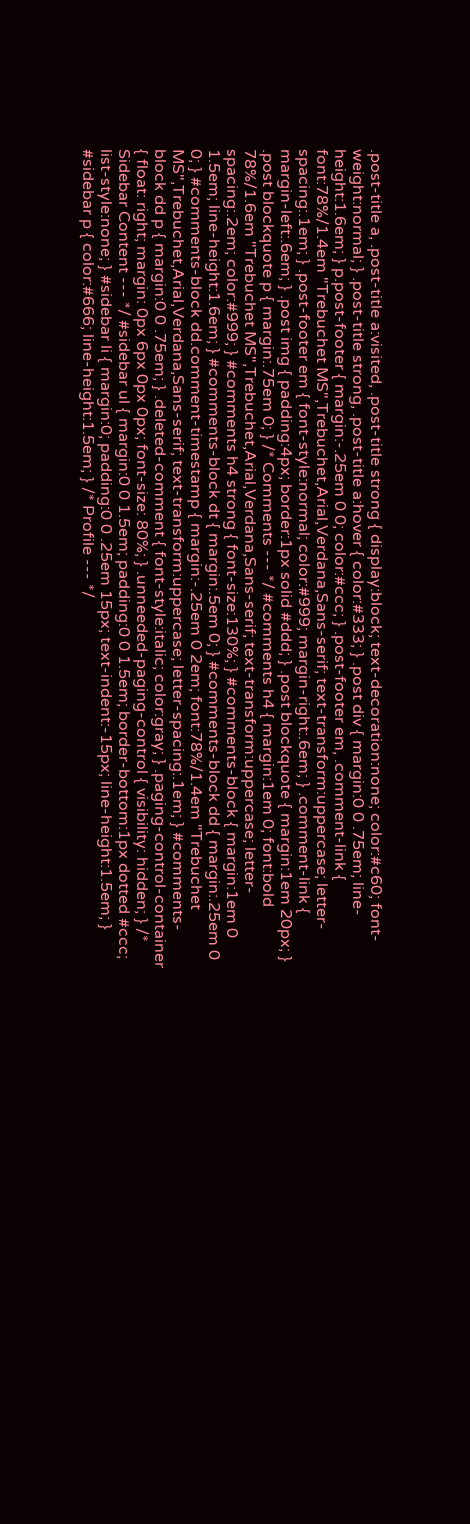.post-title a, .post-title a:visited, .post-title strong { display:block; text-decoration:none; color:#c60; font-weight:normal; } .post-title strong, .post-title a:hover { color:#333; } .post div { margin:0 0 .75em; line-height:1.6em; } p.post-footer { margin:-.25em 0 0; color:#ccc; } .post-footer em, .comment-link { font:78%/1.4em "Trebuchet MS",Trebuchet,Arial,Verdana,Sans-serif; text-transform:uppercase; letter-spacing:.1em; } .post-footer em { font-style:normal; color:#999; margin-right:.6em; } .comment-link { margin-left:.6em; } .post img { padding:4px; border:1px solid #ddd; } .post blockquote { margin:1em 20px; } .post blockquote p { margin:.75em 0; } /* Comments --- */ #comments h4 { margin:1em 0; font:bold 78%/1.6em "Trebuchet MS",Trebuchet,Arial,Verdana,Sans-serif; text-transform:uppercase; letter-spacing:.2em; color:#999; } #comments h4 strong { font-size:130%; } #comments-block { margin:1em 0 1.5em; line-height:1.6em; } #comments-block dt { margin:.5em 0; } #comments-block dd { margin:.25em 0 0; } #comments-block dd.comment-timestamp { margin:-.25em 0 2em; font:78%/1.4em "Trebuchet MS",Trebuchet,Arial,Verdana,Sans-serif; text-transform:uppercase; letter-spacing:.1em; } #comments-block dd p { margin:0 0 .75em; } .deleted-comment { font-style:italic; color:gray; } .paging-control-container { float: right; margin: 0px 6px 0px 0px; font-size: 80%; } .unneeded-paging-control { visibility: hidden; } /* Sidebar Content --- */ #sidebar ul { margin:0 0 1.5em; padding:0 0 1.5em; border-bottom:1px dotted #ccc; list-style:none; } #sidebar li { margin:0; padding:0 0 .25em 15px; text-indent:-15px; line-height:1.5em; } #sidebar p { color:#666; line-height:1.5em; } /* Profile --- */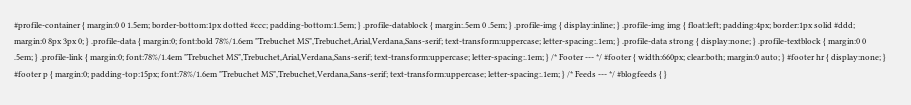#profile-container { margin:0 0 1.5em; border-bottom:1px dotted #ccc; padding-bottom:1.5em; } .profile-datablock { margin:.5em 0 .5em; } .profile-img { display:inline; } .profile-img img { float:left; padding:4px; border:1px solid #ddd; margin:0 8px 3px 0; } .profile-data { margin:0; font:bold 78%/1.6em "Trebuchet MS",Trebuchet,Arial,Verdana,Sans-serif; text-transform:uppercase; letter-spacing:.1em; } .profile-data strong { display:none; } .profile-textblock { margin:0 0 .5em; } .profile-link { margin:0; font:78%/1.4em "Trebuchet MS",Trebuchet,Arial,Verdana,Sans-serif; text-transform:uppercase; letter-spacing:.1em; } /* Footer --- */ #footer { width:660px; clear:both; margin:0 auto; } #footer hr { display:none; } #footer p { margin:0; padding-top:15px; font:78%/1.6em "Trebuchet MS",Trebuchet,Verdana,Sans-serif; text-transform:uppercase; letter-spacing:.1em; } /* Feeds --- */ #blogfeeds { }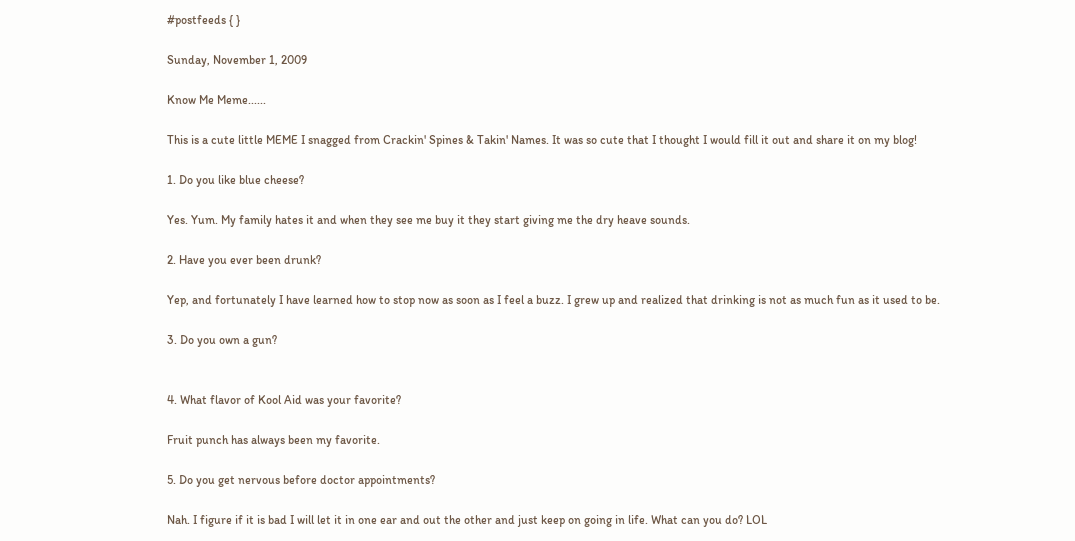#postfeeds { }

Sunday, November 1, 2009

Know Me Meme......

This is a cute little MEME I snagged from Crackin' Spines & Takin' Names. It was so cute that I thought I would fill it out and share it on my blog!

1. Do you like blue cheese?

Yes. Yum. My family hates it and when they see me buy it they start giving me the dry heave sounds.

2. Have you ever been drunk?

Yep, and fortunately I have learned how to stop now as soon as I feel a buzz. I grew up and realized that drinking is not as much fun as it used to be.

3. Do you own a gun?


4. What flavor of Kool Aid was your favorite?

Fruit punch has always been my favorite.

5. Do you get nervous before doctor appointments?

Nah. I figure if it is bad I will let it in one ear and out the other and just keep on going in life. What can you do? LOL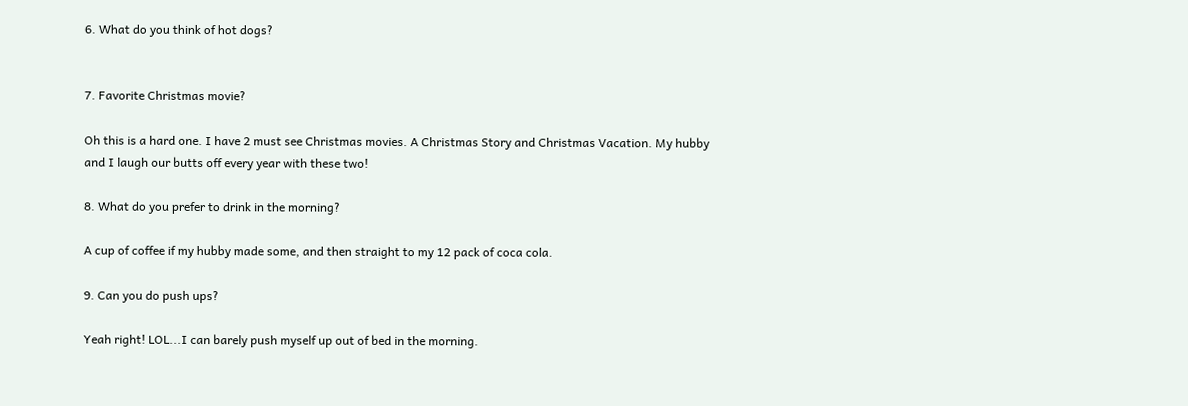6. What do you think of hot dogs?


7. Favorite Christmas movie?

Oh this is a hard one. I have 2 must see Christmas movies. A Christmas Story and Christmas Vacation. My hubby and I laugh our butts off every year with these two!

8. What do you prefer to drink in the morning?

A cup of coffee if my hubby made some, and then straight to my 12 pack of coca cola.

9. Can you do push ups?

Yeah right! LOL...I can barely push myself up out of bed in the morning.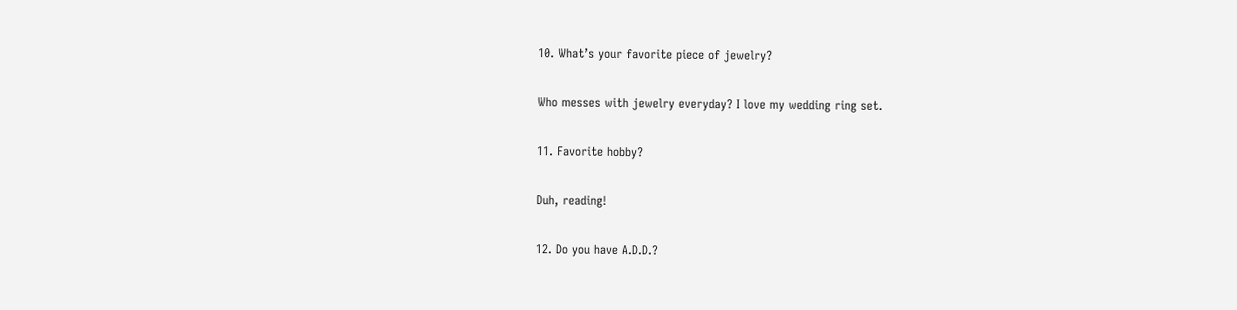10. What’s your favorite piece of jewelry?

Who messes with jewelry everyday? I love my wedding ring set.

11. Favorite hobby?

Duh, reading!

12. Do you have A.D.D.?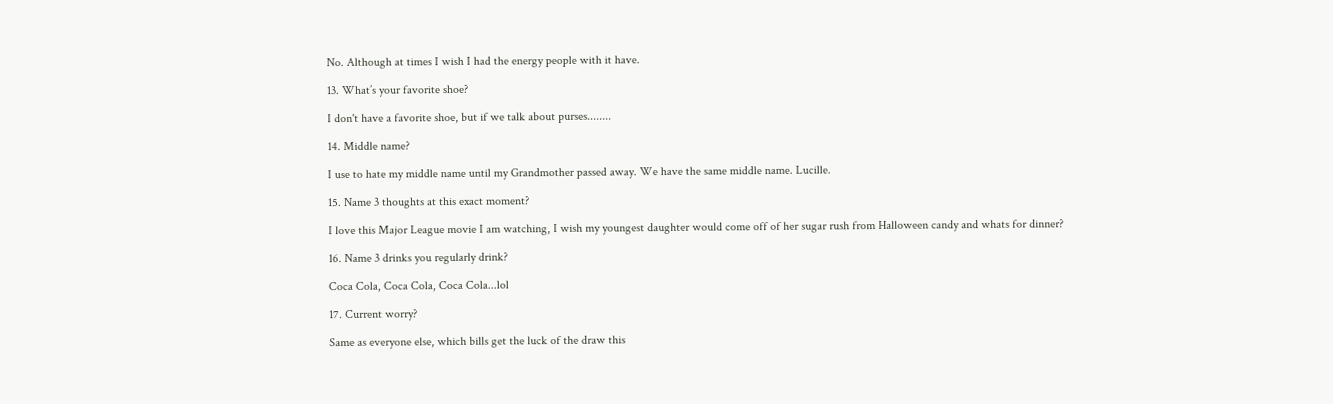No. Although at times I wish I had the energy people with it have.

13. What’s your favorite shoe?

I don't have a favorite shoe, but if we talk about purses........

14. Middle name?

I use to hate my middle name until my Grandmother passed away. We have the same middle name. Lucille.

15. Name 3 thoughts at this exact moment?

I love this Major League movie I am watching, I wish my youngest daughter would come off of her sugar rush from Halloween candy and whats for dinner?

16. Name 3 drinks you regularly drink?

Coca Cola, Coca Cola, Coca Cola...lol

17. Current worry?

Same as everyone else, which bills get the luck of the draw this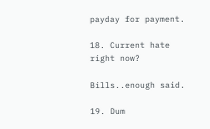payday for payment.

18. Current hate right now?

Bills..enough said.

19. Dum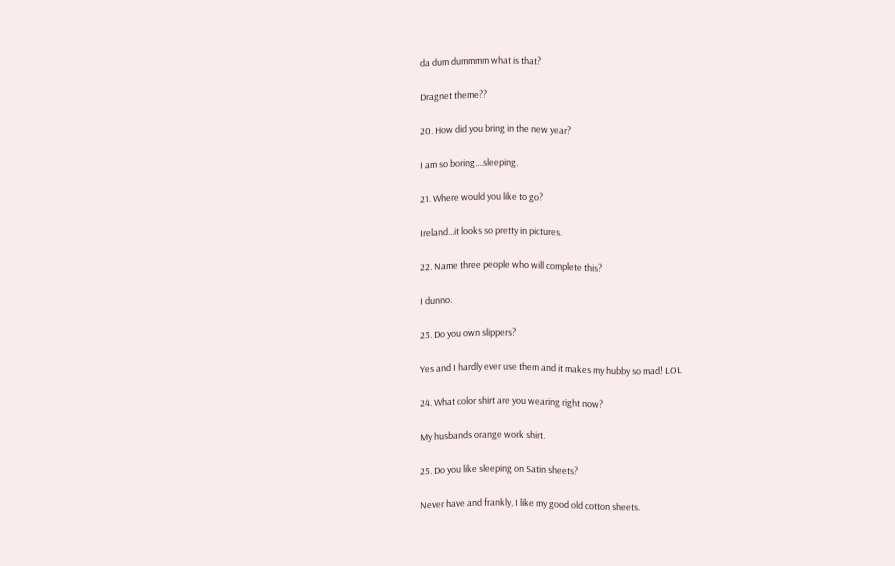da dum dummmm what is that?

Dragnet theme??

20. How did you bring in the new year?

I am so boring....sleeping.

21. Where would you like to go?

Ireland...it looks so pretty in pictures.

22. Name three people who will complete this?

I dunno.

23. Do you own slippers?

Yes and I hardly ever use them and it makes my hubby so mad! LOL

24. What color shirt are you wearing right now?

My husbands orange work shirt.

25. Do you like sleeping on Satin sheets?

Never have and frankly, I like my good old cotton sheets.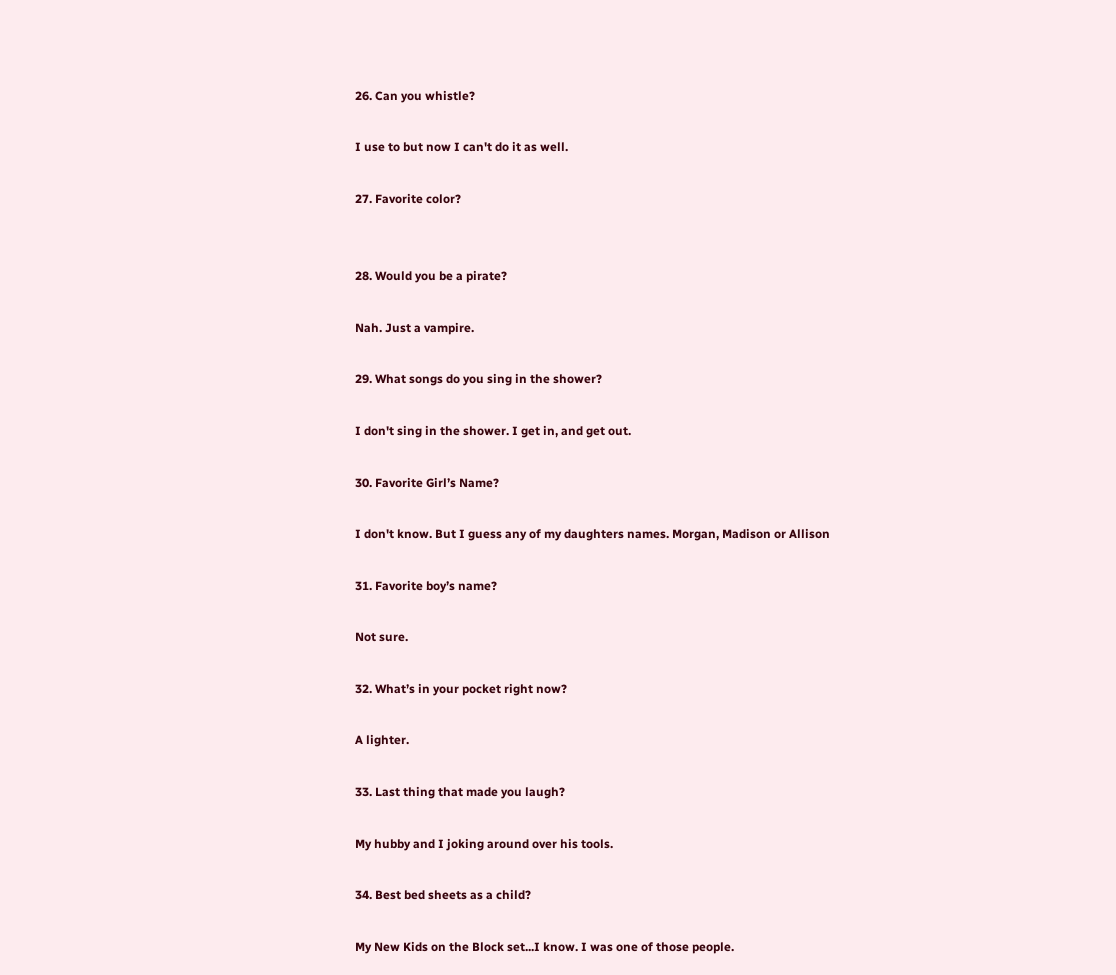26. Can you whistle?

I use to but now I can't do it as well.

27. Favorite color?


28. Would you be a pirate?

Nah. Just a vampire.

29. What songs do you sing in the shower?

I don't sing in the shower. I get in, and get out.

30. Favorite Girl’s Name?

I don't know. But I guess any of my daughters names. Morgan, Madison or Allison

31. Favorite boy’s name?

Not sure.

32. What’s in your pocket right now?

A lighter.

33. Last thing that made you laugh?

My hubby and I joking around over his tools.

34. Best bed sheets as a child?

My New Kids on the Block set...I know. I was one of those people.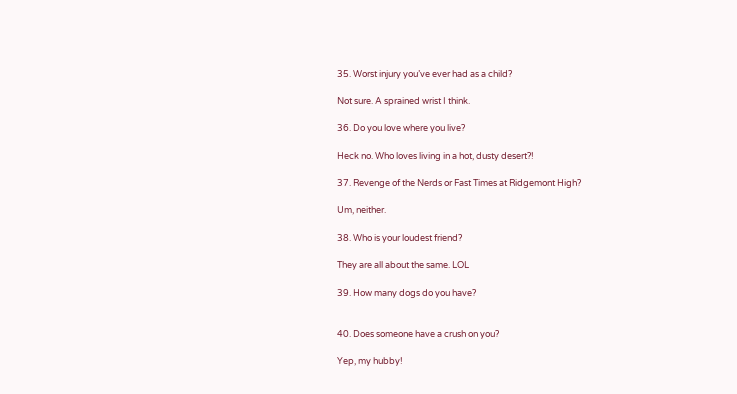35. Worst injury you’ve ever had as a child?

Not sure. A sprained wrist I think.

36. Do you love where you live?

Heck no. Who loves living in a hot, dusty desert?!

37. Revenge of the Nerds or Fast Times at Ridgemont High?

Um, neither.

38. Who is your loudest friend?

They are all about the same. LOL

39. How many dogs do you have?


40. Does someone have a crush on you?

Yep, my hubby!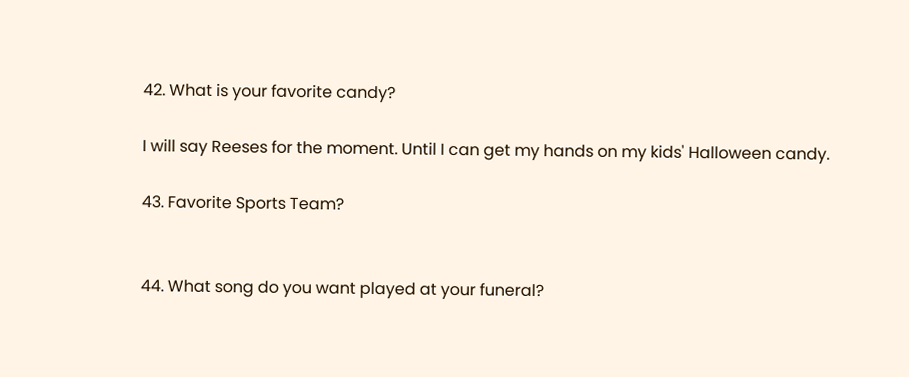42. What is your favorite candy?

I will say Reeses for the moment. Until I can get my hands on my kids' Halloween candy.

43. Favorite Sports Team?


44. What song do you want played at your funeral?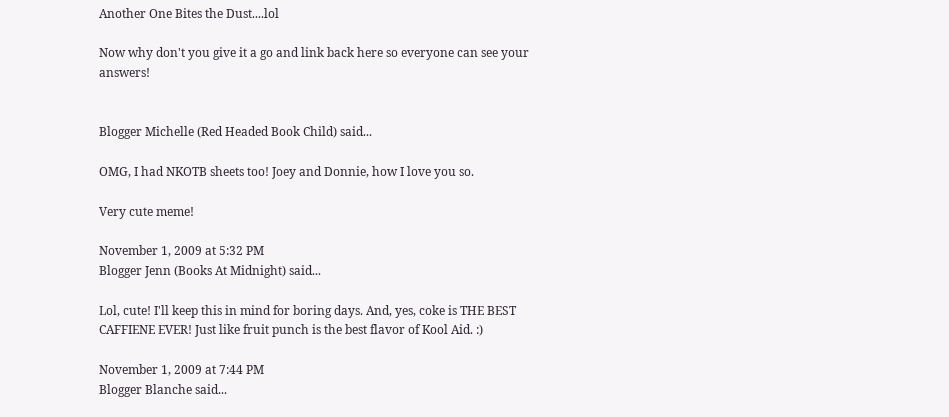Another One Bites the Dust....lol

Now why don't you give it a go and link back here so everyone can see your answers!


Blogger Michelle (Red Headed Book Child) said...

OMG, I had NKOTB sheets too! Joey and Donnie, how I love you so.

Very cute meme!

November 1, 2009 at 5:32 PM
Blogger Jenn (Books At Midnight) said...

Lol, cute! I'll keep this in mind for boring days. And, yes, coke is THE BEST CAFFIENE EVER! Just like fruit punch is the best flavor of Kool Aid. :)

November 1, 2009 at 7:44 PM
Blogger Blanche said...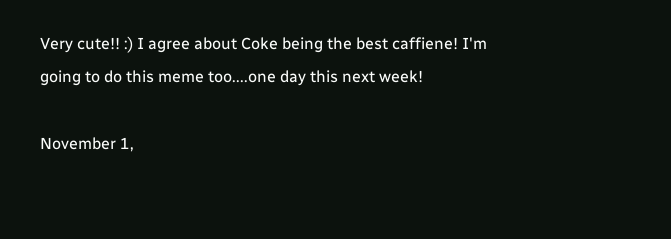Very cute!! :) I agree about Coke being the best caffiene! I'm going to do this meme too....one day this next week!

November 1,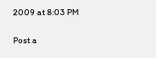2009 at 8:03 PM

Post a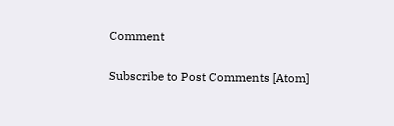Comment

Subscribe to Post Comments [Atom]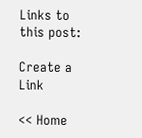Links to this post:

Create a Link

<< Home